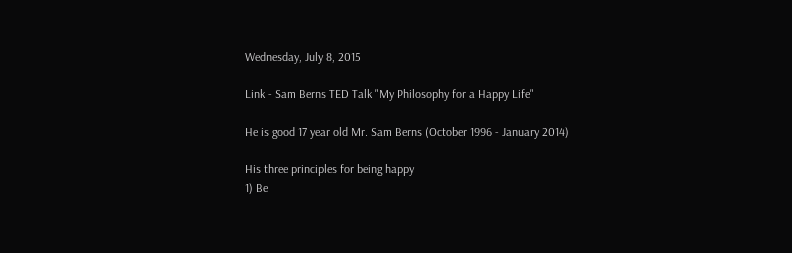Wednesday, July 8, 2015

Link - Sam Berns TED Talk "My Philosophy for a Happy Life"

He is good 17 year old Mr. Sam Berns (October 1996 - January 2014)

His three principles for being happy
1) Be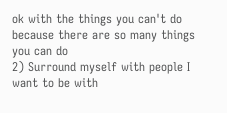ok with the things you can't do because there are so many things you can do
2) Surround myself with people I want to be with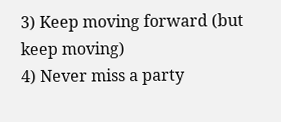3) Keep moving forward (but keep moving)
4) Never miss a party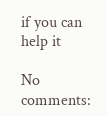if you can help it

No comments: